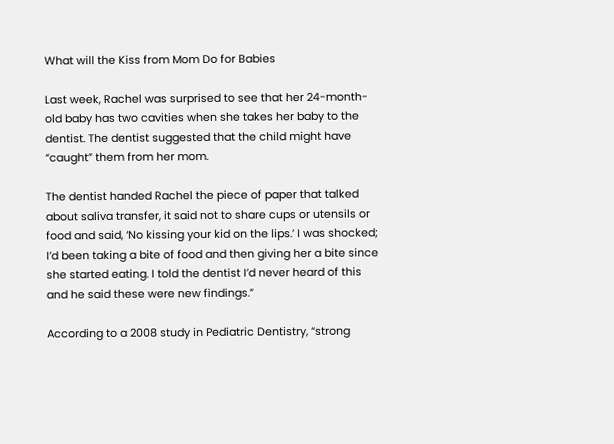What will the Kiss from Mom Do for Babies

Last week, Rachel was surprised to see that her 24-month-old baby has two cavities when she takes her baby to the dentist. The dentist suggested that the child might have “caught” them from her mom.

The dentist handed Rachel the piece of paper that talked about saliva transfer, it said not to share cups or utensils or food and said, ‘No kissing your kid on the lips.’ I was shocked; I’d been taking a bite of food and then giving her a bite since she started eating. I told the dentist I’d never heard of this and he said these were new findings.”

According to a 2008 study in Pediatric Dentistry, “strong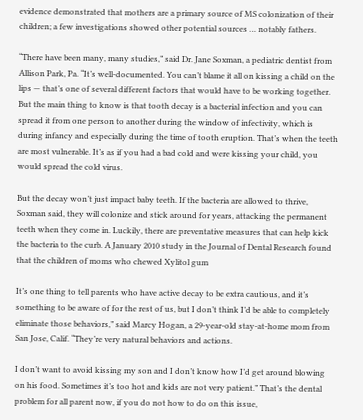evidence demonstrated that mothers are a primary source of MS colonization of their children; a few investigations showed other potential sources … notably fathers.

“There have been many, many studies,” said Dr. Jane Soxman, a pediatric dentist from Allison Park, Pa. “It’s well-documented. You can’t blame it all on kissing a child on the lips — that’s one of several different factors that would have to be working together. But the main thing to know is that tooth decay is a bacterial infection and you can spread it from one person to another during the window of infectivity, which is during infancy and especially during the time of tooth eruption. That’s when the teeth are most vulnerable. It’s as if you had a bad cold and were kissing your child, you would spread the cold virus.

But the decay won’t just impact baby teeth. If the bacteria are allowed to thrive, Soxman said, they will colonize and stick around for years, attacking the permanent teeth when they come in. Luckily, there are preventative measures that can help kick the bacteria to the curb. A January 2010 study in the Journal of Dental Research found that the children of moms who chewed Xylitol gum

It’s one thing to tell parents who have active decay to be extra cautious, and it’s something to be aware of for the rest of us, but I don’t think I’d be able to completely eliminate those behaviors,” said Marcy Hogan, a 29-year-old stay-at-home mom from San Jose, Calif. “They’re very natural behaviors and actions.

I don’t want to avoid kissing my son and I don’t know how I’d get around blowing on his food. Sometimes it’s too hot and kids are not very patient.” That’s the dental problem for all parent now, if you do not how to do on this issue,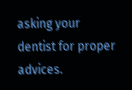asking your dentist for proper advices.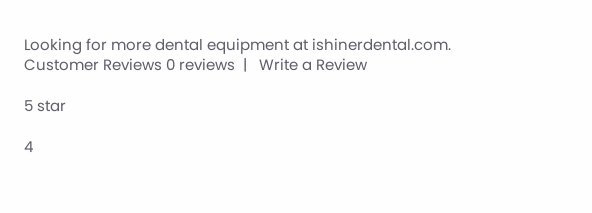Looking for more dental equipment at ishinerdental.com.
Customer Reviews 0 reviews  |   Write a Review

5 star

4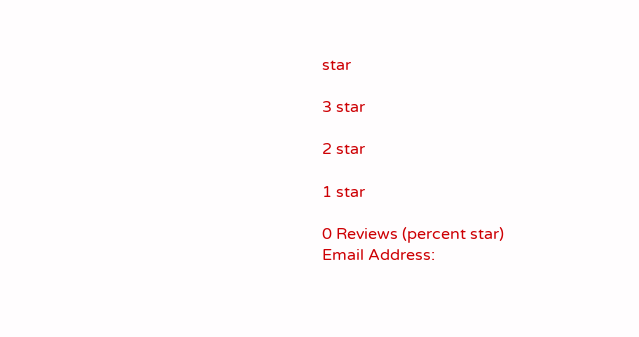star

3 star

2 star

1 star

0 Reviews (percent star)
Email Address: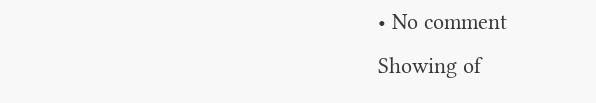• No comment
Showing of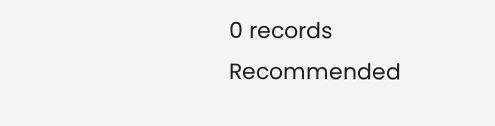0 records
Recommended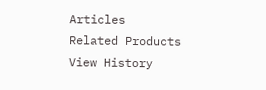Articles
Related Products
View History